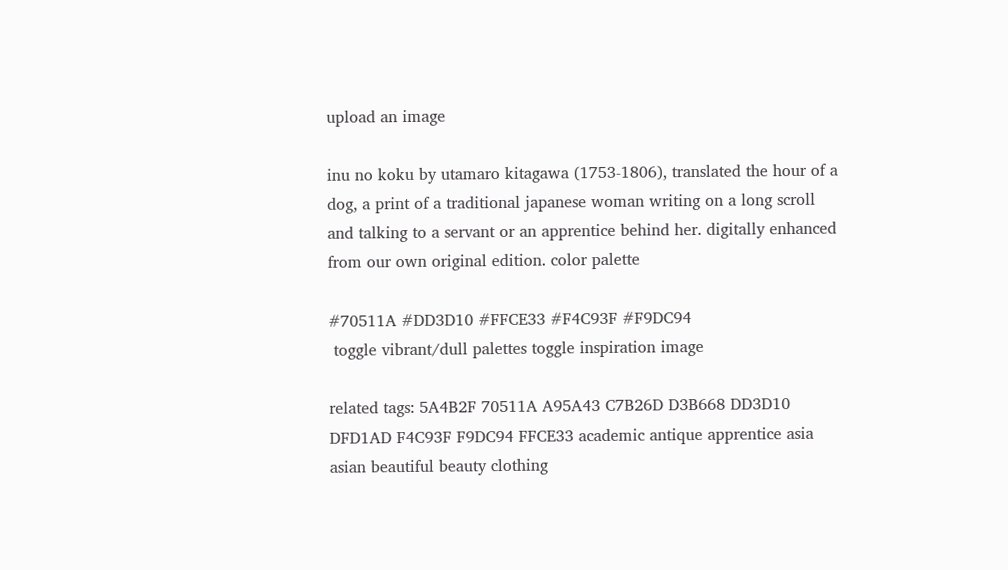upload an image

inu no koku by utamaro kitagawa (1753-1806), translated the hour of a dog, a print of a traditional japanese woman writing on a long scroll and talking to a servant or an apprentice behind her. digitally enhanced from our own original edition. color palette

#70511A #DD3D10 #FFCE33 #F4C93F #F9DC94
 toggle vibrant/dull palettes toggle inspiration image

related tags: 5A4B2F 70511A A95A43 C7B26D D3B668 DD3D10 DFD1AD F4C93F F9DC94 FFCE33 academic antique apprentice asia asian beautiful beauty clothing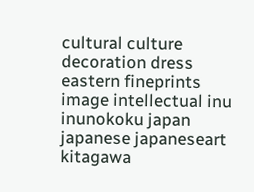cultural culture decoration dress eastern fineprints image intellectual inu inunokoku japan japanese japaneseart kitagawa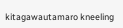kitagawautamaro kneeling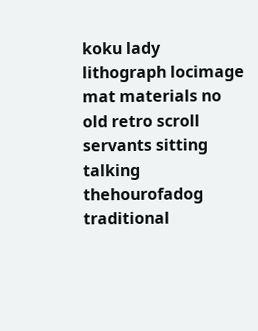koku lady lithograph locimage mat materials no old retro scroll servants sitting talking thehourofadog traditional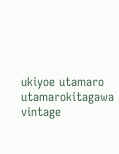ukiyoe utamaro utamarokitagawa vintage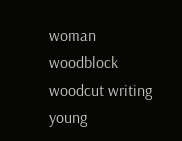woman woodblock woodcut writing young